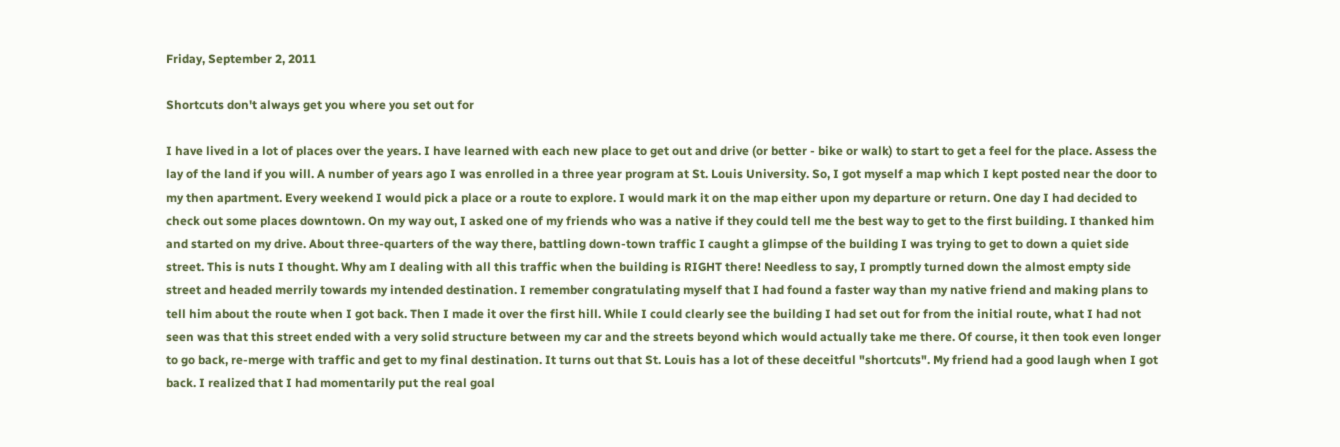Friday, September 2, 2011

Shortcuts don't always get you where you set out for

I have lived in a lot of places over the years. I have learned with each new place to get out and drive (or better - bike or walk) to start to get a feel for the place. Assess the lay of the land if you will. A number of years ago I was enrolled in a three year program at St. Louis University. So, I got myself a map which I kept posted near the door to my then apartment. Every weekend I would pick a place or a route to explore. I would mark it on the map either upon my departure or return. One day I had decided to check out some places downtown. On my way out, I asked one of my friends who was a native if they could tell me the best way to get to the first building. I thanked him and started on my drive. About three-quarters of the way there, battling down-town traffic I caught a glimpse of the building I was trying to get to down a quiet side street. This is nuts I thought. Why am I dealing with all this traffic when the building is RIGHT there! Needless to say, I promptly turned down the almost empty side street and headed merrily towards my intended destination. I remember congratulating myself that I had found a faster way than my native friend and making plans to tell him about the route when I got back. Then I made it over the first hill. While I could clearly see the building I had set out for from the initial route, what I had not seen was that this street ended with a very solid structure between my car and the streets beyond which would actually take me there. Of course, it then took even longer to go back, re-merge with traffic and get to my final destination. It turns out that St. Louis has a lot of these deceitful "shortcuts". My friend had a good laugh when I got back. I realized that I had momentarily put the real goal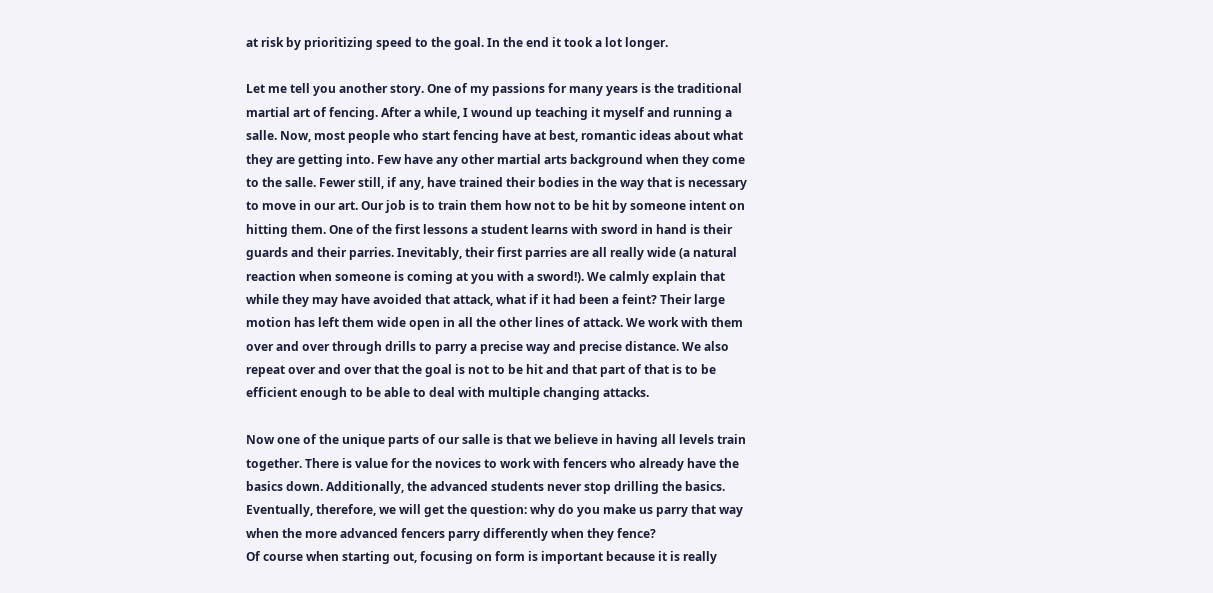at risk by prioritizing speed to the goal. In the end it took a lot longer.

Let me tell you another story. One of my passions for many years is the traditional martial art of fencing. After a while, I wound up teaching it myself and running a salle. Now, most people who start fencing have at best, romantic ideas about what they are getting into. Few have any other martial arts background when they come to the salle. Fewer still, if any, have trained their bodies in the way that is necessary to move in our art. Our job is to train them how not to be hit by someone intent on hitting them. One of the first lessons a student learns with sword in hand is their guards and their parries. Inevitably, their first parries are all really wide (a natural reaction when someone is coming at you with a sword!). We calmly explain that while they may have avoided that attack, what if it had been a feint? Their large motion has left them wide open in all the other lines of attack. We work with them over and over through drills to parry a precise way and precise distance. We also repeat over and over that the goal is not to be hit and that part of that is to be efficient enough to be able to deal with multiple changing attacks.

Now one of the unique parts of our salle is that we believe in having all levels train together. There is value for the novices to work with fencers who already have the basics down. Additionally, the advanced students never stop drilling the basics. Eventually, therefore, we will get the question: why do you make us parry that way when the more advanced fencers parry differently when they fence?
Of course when starting out, focusing on form is important because it is really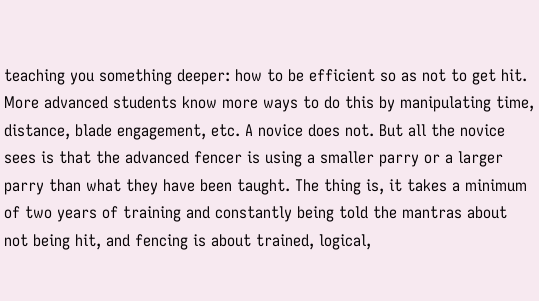teaching you something deeper: how to be efficient so as not to get hit. More advanced students know more ways to do this by manipulating time, distance, blade engagement, etc. A novice does not. But all the novice sees is that the advanced fencer is using a smaller parry or a larger parry than what they have been taught. The thing is, it takes a minimum of two years of training and constantly being told the mantras about not being hit, and fencing is about trained, logical,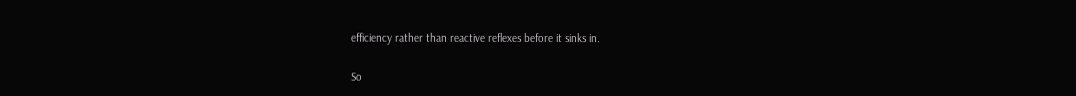efficiency rather than reactive reflexes before it sinks in.

So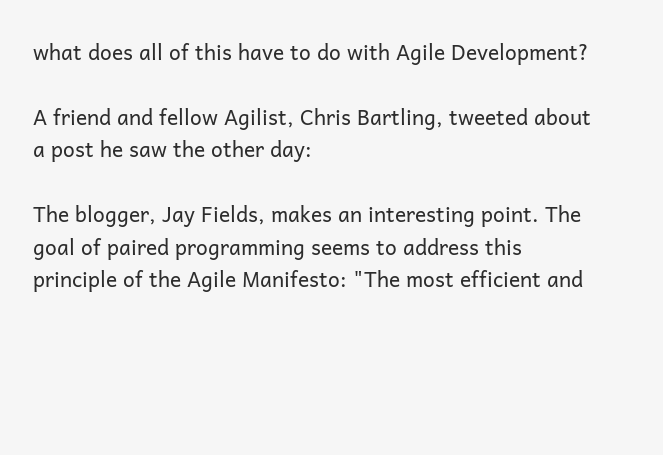what does all of this have to do with Agile Development?

A friend and fellow Agilist, Chris Bartling, tweeted about a post he saw the other day:

The blogger, Jay Fields, makes an interesting point. The goal of paired programming seems to address this principle of the Agile Manifesto: "The most efficient and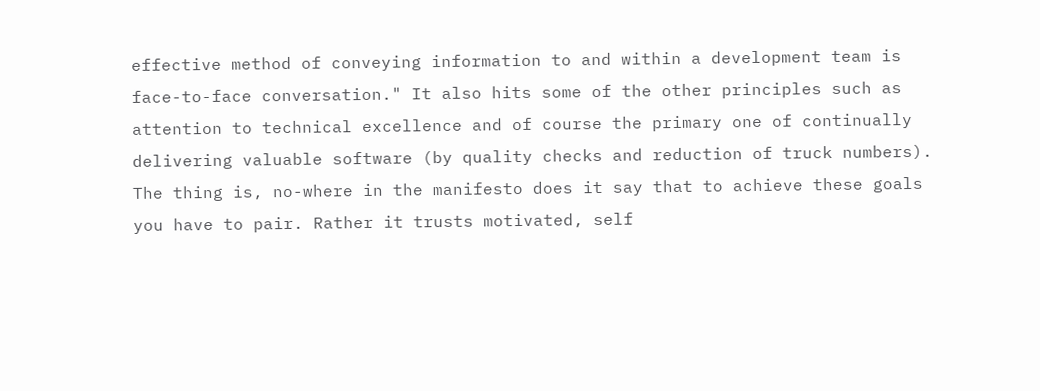effective method of conveying information to and within a development team is face-to-face conversation." It also hits some of the other principles such as attention to technical excellence and of course the primary one of continually delivering valuable software (by quality checks and reduction of truck numbers). The thing is, no-where in the manifesto does it say that to achieve these goals you have to pair. Rather it trusts motivated, self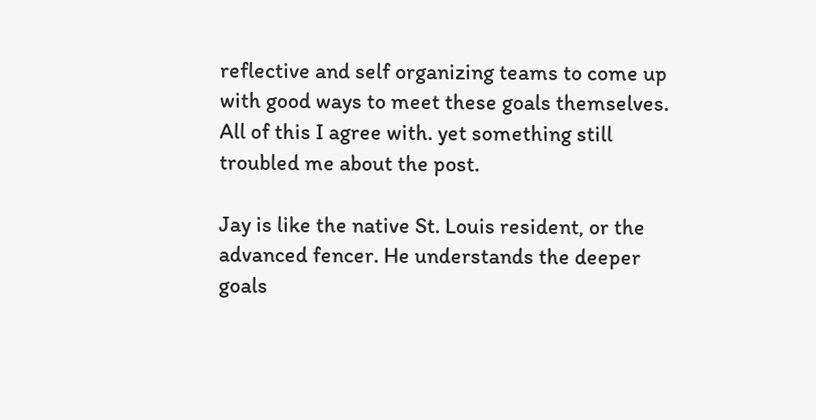reflective and self organizing teams to come up with good ways to meet these goals themselves. All of this I agree with. yet something still troubled me about the post.

Jay is like the native St. Louis resident, or the advanced fencer. He understands the deeper goals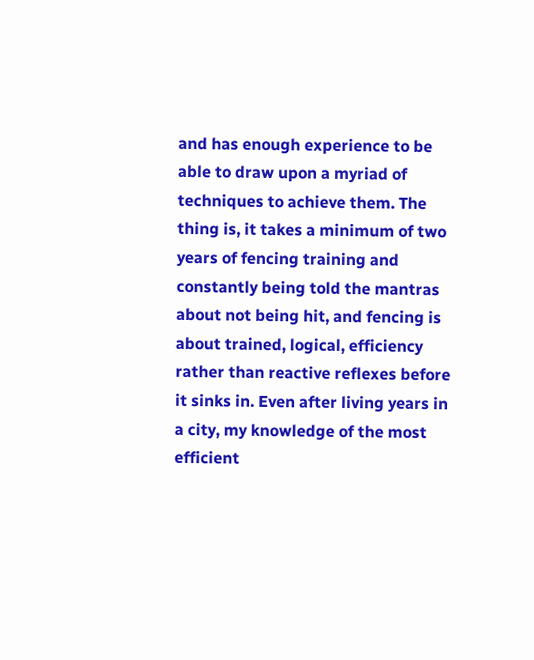and has enough experience to be able to draw upon a myriad of techniques to achieve them. The thing is, it takes a minimum of two years of fencing training and constantly being told the mantras about not being hit, and fencing is about trained, logical, efficiency rather than reactive reflexes before it sinks in. Even after living years in a city, my knowledge of the most efficient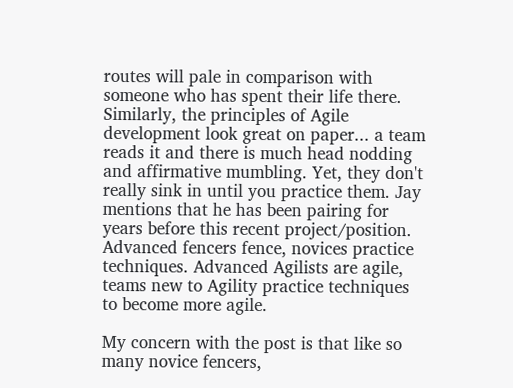routes will pale in comparison with someone who has spent their life there. Similarly, the principles of Agile development look great on paper... a team reads it and there is much head nodding and affirmative mumbling. Yet, they don't really sink in until you practice them. Jay mentions that he has been pairing for years before this recent project/position. Advanced fencers fence, novices practice techniques. Advanced Agilists are agile, teams new to Agility practice techniques to become more agile.

My concern with the post is that like so many novice fencers,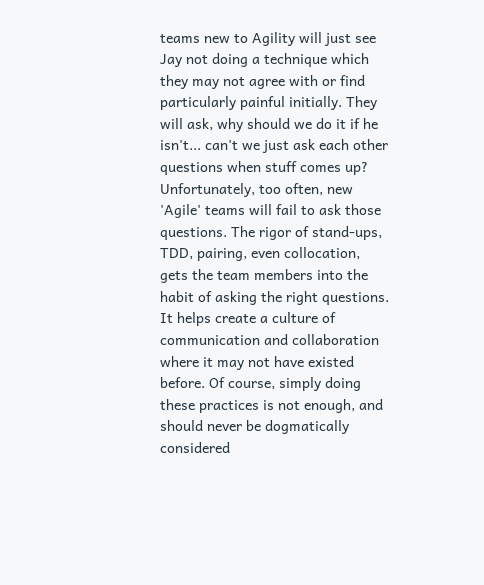teams new to Agility will just see Jay not doing a technique which they may not agree with or find particularly painful initially. They will ask, why should we do it if he isn't... can't we just ask each other questions when stuff comes up? Unfortunately, too often, new 'Agile' teams will fail to ask those questions. The rigor of stand-ups, TDD, pairing, even collocation, gets the team members into the habit of asking the right questions. It helps create a culture of communication and collaboration where it may not have existed before. Of course, simply doing these practices is not enough, and should never be dogmatically considered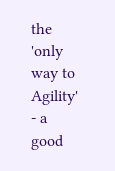the 'only way to Agility' - a good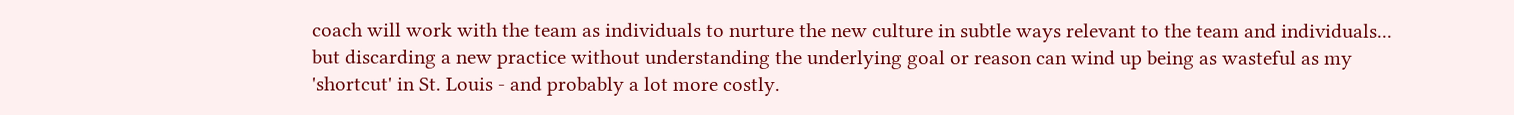coach will work with the team as individuals to nurture the new culture in subtle ways relevant to the team and individuals... but discarding a new practice without understanding the underlying goal or reason can wind up being as wasteful as my 'shortcut' in St. Louis - and probably a lot more costly.